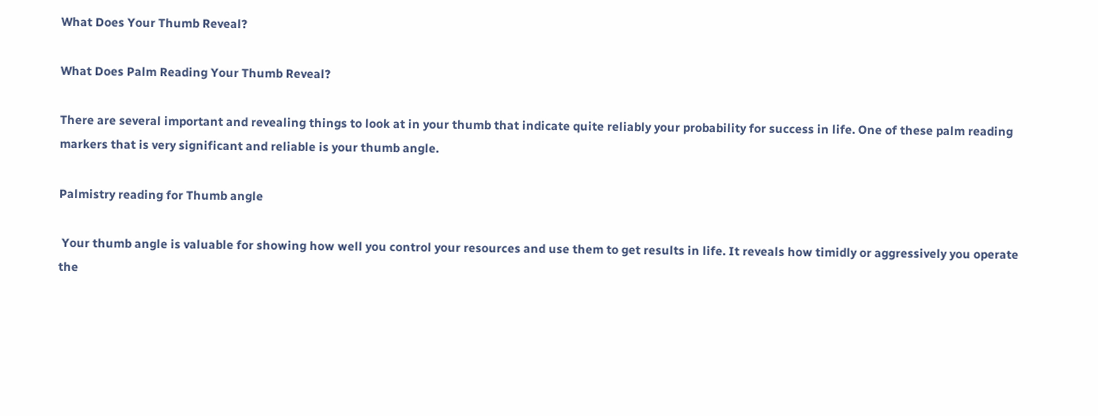What Does Your Thumb Reveal?

What Does Palm Reading Your Thumb Reveal?

There are several important and revealing things to look at in your thumb that indicate quite reliably your probability for success in life. One of these palm reading markers that is very significant and reliable is your thumb angle.

Palmistry reading for Thumb angle

 Your thumb angle is valuable for showing how well you control your resources and use them to get results in life. It reveals how timidly or aggressively you operate the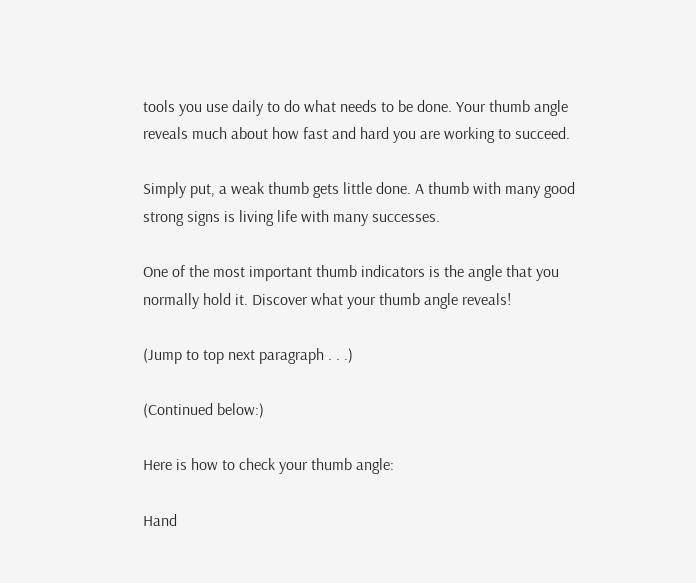tools you use daily to do what needs to be done. Your thumb angle reveals much about how fast and hard you are working to succeed.

Simply put, a weak thumb gets little done. A thumb with many good strong signs is living life with many successes.

One of the most important thumb indicators is the angle that you normally hold it. Discover what your thumb angle reveals!

(Jump to top next paragraph . . .)

(Continued below:)

Here is how to check your thumb angle:

Hand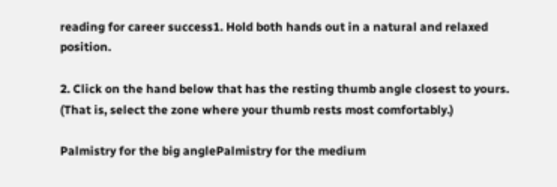reading for career success1. Hold both hands out in a natural and relaxed position.

2. Click on the hand below that has the resting thumb angle closest to yours. (That is, select the zone where your thumb rests most comfortably.)

Palmistry for the big anglePalmistry for the medium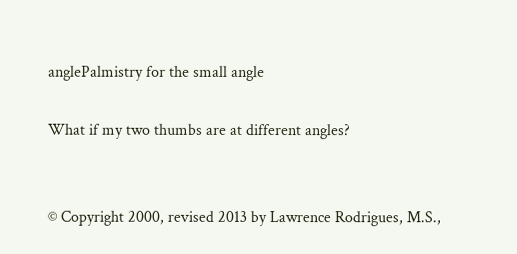anglePalmistry for the small angle

What if my two thumbs are at different angles?


© Copyright 2000, revised 2013 by Lawrence Rodrigues, M.S.,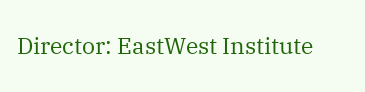Director: EastWest Institute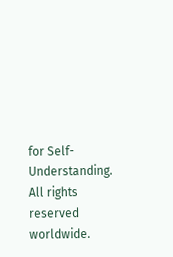for Self-Understanding.
All rights reserved worldwide.